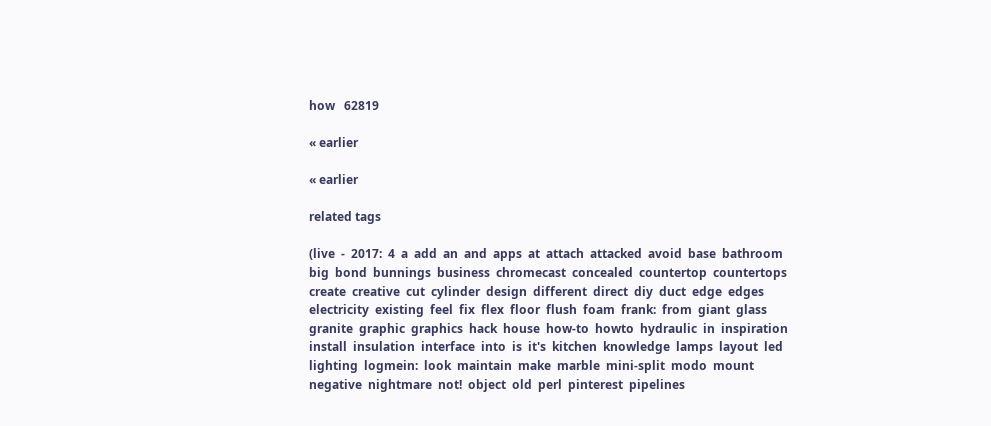how   62819

« earlier

« earlier

related tags

(live  -  2017:  4  a  add  an  and  apps  at  attach  attacked  avoid  base  bathroom  big  bond  bunnings  business  chromecast  concealed  countertop  countertops  create  creative  cut  cylinder  design  different  direct  diy  duct  edge  edges  electricity  existing  feel  fix  flex  floor  flush  foam  frank:  from  giant  glass  granite  graphic  graphics  hack  house  how-to  howto  hydraulic  in  inspiration  install  insulation  interface  into  is  it's  kitchen  knowledge  lamps  layout  led  lighting  logmein:  look  maintain  make  marble  mini-split  modo  mount  negative  nightmare  not!  object  old  perl  pinterest  pipelines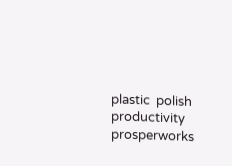plastic  polish  productivity  prosperworks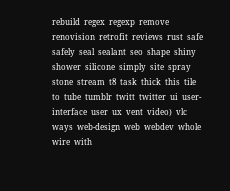rebuild  regex  regexp  remove  renovision  retrofit  reviews  rust  safe  safely  seal  sealant  seo  shape  shiny  shower  silicone  simply  site  spray  stone  stream  t8  task  thick  this  tile  to  tube  tumblr  twitt  twitter  ui  user-interface  user  ux  vent  video)  vlc  ways  web-design  web  webdev  whole  wire  with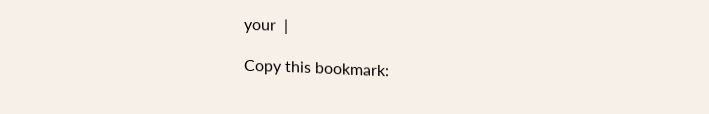your  |

Copy this bookmark: